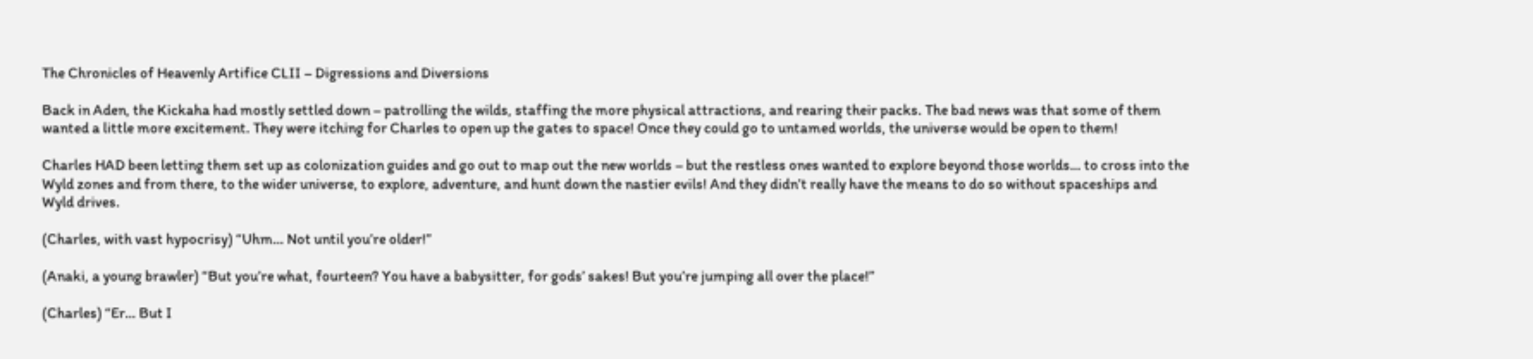The Chronicles of Heavenly Artifice CLII – Digressions and Diversions

Back in Aden, the Kickaha had mostly settled down – patrolling the wilds, staffing the more physical attractions, and rearing their packs. The bad news was that some of them wanted a little more excitement. They were itching for Charles to open up the gates to space! Once they could go to untamed worlds, the universe would be open to them!

Charles HAD been letting them set up as colonization guides and go out to map out the new worlds – but the restless ones wanted to explore beyond those worlds… to cross into the Wyld zones and from there, to the wider universe, to explore, adventure, and hunt down the nastier evils! And they didn’t really have the means to do so without spaceships and Wyld drives.

(Charles, with vast hypocrisy) “Uhm… Not until you’re older!”

(Anaki, a young brawler) “But you’re what, fourteen? You have a babysitter, for gods’ sakes! But you’re jumping all over the place!”

(Charles) “Er… But I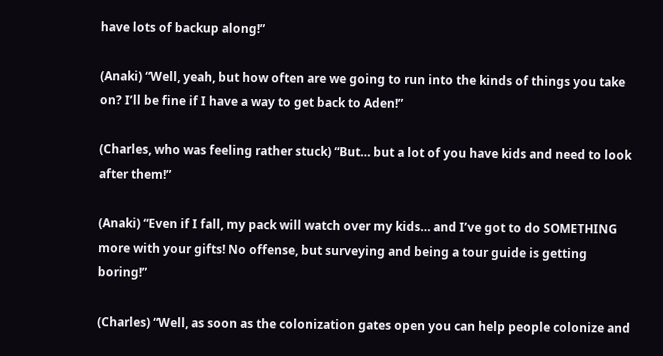have lots of backup along!”

(Anaki) “Well, yeah, but how often are we going to run into the kinds of things you take on? I’ll be fine if I have a way to get back to Aden!”

(Charles, who was feeling rather stuck) “But… but a lot of you have kids and need to look after them!”

(Anaki) “Even if I fall, my pack will watch over my kids… and I’ve got to do SOMETHING more with your gifts! No offense, but surveying and being a tour guide is getting boring!”

(Charles) “Well, as soon as the colonization gates open you can help people colonize and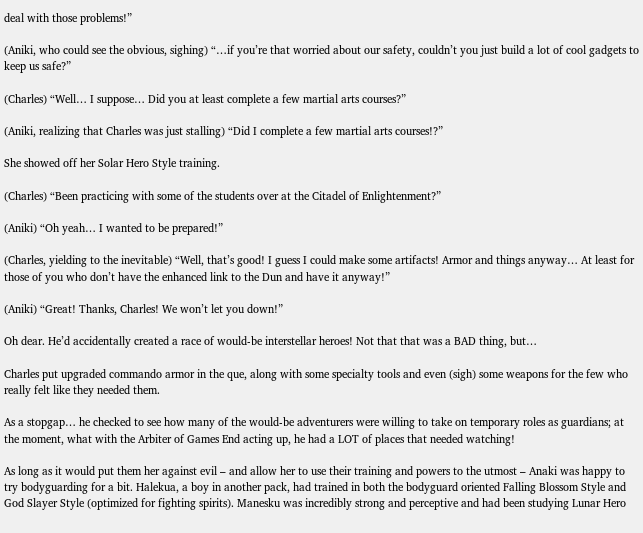deal with those problems!”

(Aniki, who could see the obvious, sighing) “…if you’re that worried about our safety, couldn’t you just build a lot of cool gadgets to keep us safe?”

(Charles) “Well… I suppose… Did you at least complete a few martial arts courses?”

(Aniki, realizing that Charles was just stalling) “Did I complete a few martial arts courses!?”

She showed off her Solar Hero Style training.

(Charles) “Been practicing with some of the students over at the Citadel of Enlightenment?”

(Aniki) “Oh yeah… I wanted to be prepared!”

(Charles, yielding to the inevitable) “Well, that’s good! I guess I could make some artifacts! Armor and things anyway… At least for those of you who don’t have the enhanced link to the Dun and have it anyway!”

(Aniki) “Great! Thanks, Charles! We won’t let you down!”

Oh dear. He’d accidentally created a race of would-be interstellar heroes! Not that that was a BAD thing, but…

Charles put upgraded commando armor in the que, along with some specialty tools and even (sigh) some weapons for the few who really felt like they needed them.

As a stopgap… he checked to see how many of the would-be adventurers were willing to take on temporary roles as guardians; at the moment, what with the Arbiter of Games End acting up, he had a LOT of places that needed watching!

As long as it would put them her against evil – and allow her to use their training and powers to the utmost – Anaki was happy to try bodyguarding for a bit. Halekua, a boy in another pack, had trained in both the bodyguard oriented Falling Blossom Style and God Slayer Style (optimized for fighting spirits). Manesku was incredibly strong and perceptive and had been studying Lunar Hero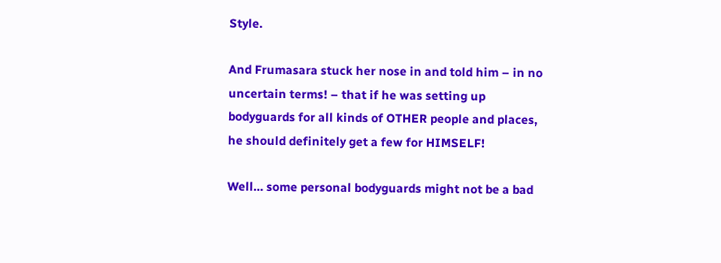Style.

And Frumasara stuck her nose in and told him – in no uncertain terms! – that if he was setting up bodyguards for all kinds of OTHER people and places, he should definitely get a few for HIMSELF!

Well… some personal bodyguards might not be a bad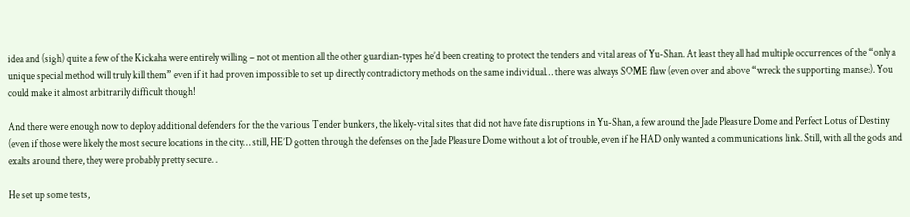idea and (sigh) quite a few of the Kickaha were entirely willing – not ot mention all the other guardian-types he’d been creating to protect the tenders and vital areas of Yu-Shan. At least they all had multiple occurrences of the “only a unique special method will truly kill them” even if it had proven impossible to set up directly contradictory methods on the same individual… there was always SOME flaw (even over and above “wreck the supporting manse:). You could make it almost arbitrarily difficult though!

And there were enough now to deploy additional defenders for the the various Tender bunkers, the likely-vital sites that did not have fate disruptions in Yu-Shan, a few around the Jade Pleasure Dome and Perfect Lotus of Destiny (even if those were likely the most secure locations in the city… still, HE’D gotten through the defenses on the Jade Pleasure Dome without a lot of trouble, even if he HAD only wanted a communications link. Still, with all the gods and exalts around there, they were probably pretty secure. .

He set up some tests,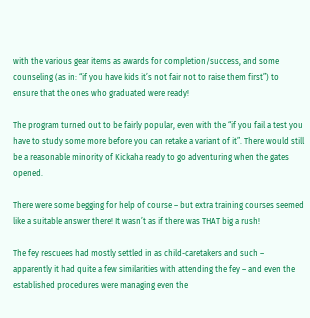with the various gear items as awards for completion/success, and some counseling (as in: “if you have kids it’s not fair not to raise them first”) to ensure that the ones who graduated were ready!

The program turned out to be fairly popular, even with the “if you fail a test you have to study some more before you can retake a variant of it”. There would still be a reasonable minority of Kickaha ready to go adventuring when the gates opened.

There were some begging for help of course – but extra training courses seemed like a suitable answer there! It wasn’t as if there was THAT big a rush!

The fey rescuees had mostly settled in as child-caretakers and such – apparently it had quite a few similarities with attending the fey – and even the established procedures were managing even the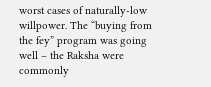worst cases of naturally-low willpower. The “buying from the fey” program was going well – the Raksha were commonly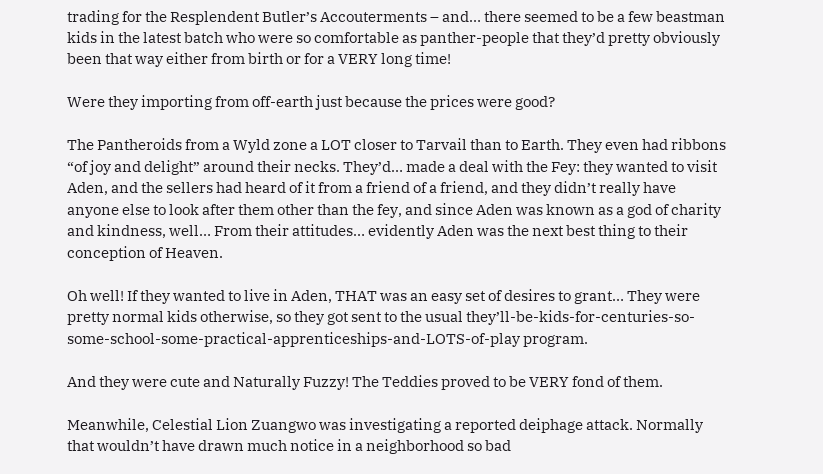trading for the Resplendent Butler’s Accouterments – and… there seemed to be a few beastman kids in the latest batch who were so comfortable as panther-people that they’d pretty obviously been that way either from birth or for a VERY long time!

Were they importing from off-earth just because the prices were good?

The Pantheroids from a Wyld zone a LOT closer to Tarvail than to Earth. They even had ribbons “of joy and delight” around their necks. They’d… made a deal with the Fey: they wanted to visit Aden, and the sellers had heard of it from a friend of a friend, and they didn’t really have anyone else to look after them other than the fey, and since Aden was known as a god of charity and kindness, well… From their attitudes… evidently Aden was the next best thing to their conception of Heaven.

Oh well! If they wanted to live in Aden, THAT was an easy set of desires to grant… They were pretty normal kids otherwise, so they got sent to the usual they’ll-be-kids-for-centuries-so-some-school-some-practical-apprenticeships-and-LOTS-of-play program.

And they were cute and Naturally Fuzzy! The Teddies proved to be VERY fond of them.

Meanwhile, Celestial Lion Zuangwo was investigating a reported deiphage attack. Normally that wouldn’t have drawn much notice in a neighborhood so bad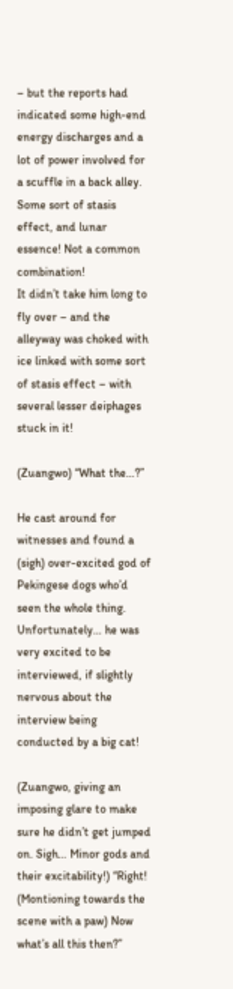– but the reports had indicated some high-end energy discharges and a lot of power involved for a scuffle in a back alley. Some sort of stasis effect, and lunar essence! Not a common combination!
It didn’t take him long to fly over – and the alleyway was choked with ice linked with some sort of stasis effect – with several lesser deiphages stuck in it!

(Zuangwo) “What the…?”

He cast around for witnesses and found a (sigh) over-excited god of Pekingese dogs who’d seen the whole thing. Unfortunately… he was very excited to be interviewed, if slightly nervous about the interview being conducted by a big cat!

(Zuangwo, giving an imposing glare to make sure he didn’t get jumped on. Sigh… Minor gods and their excitability!) “Right! (Montioning towards the scene with a paw) Now what’s all this then?”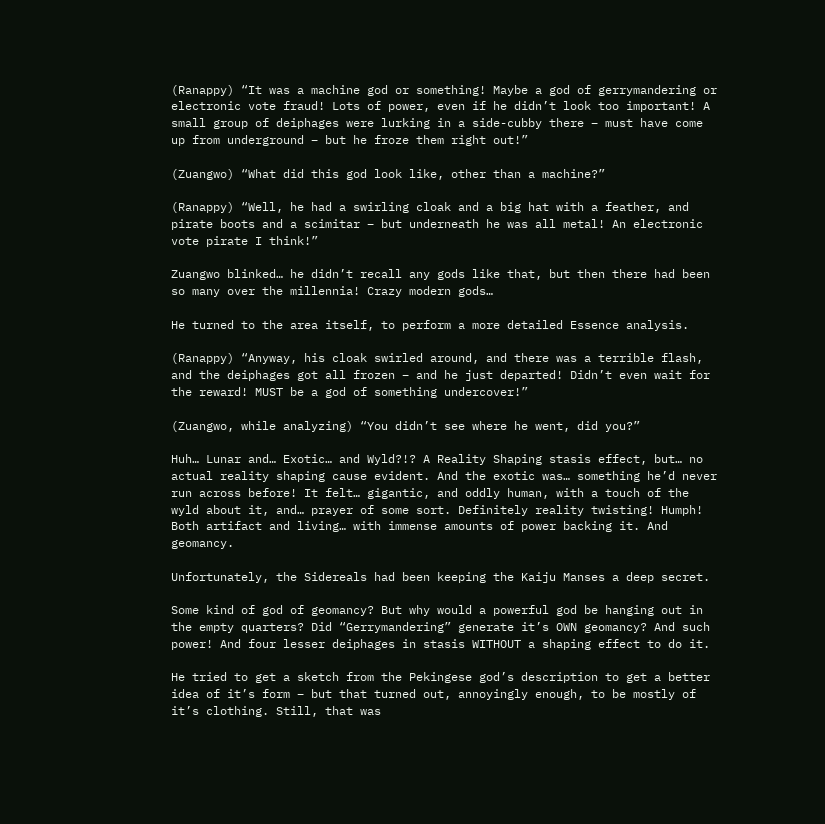(Ranappy) “It was a machine god or something! Maybe a god of gerrymandering or electronic vote fraud! Lots of power, even if he didn’t look too important! A small group of deiphages were lurking in a side-cubby there – must have come up from underground – but he froze them right out!”

(Zuangwo) “What did this god look like, other than a machine?”

(Ranappy) “Well, he had a swirling cloak and a big hat with a feather, and pirate boots and a scimitar – but underneath he was all metal! An electronic vote pirate I think!”

Zuangwo blinked… he didn’t recall any gods like that, but then there had been so many over the millennia! Crazy modern gods…

He turned to the area itself, to perform a more detailed Essence analysis.

(Ranappy) “Anyway, his cloak swirled around, and there was a terrible flash, and the deiphages got all frozen – and he just departed! Didn’t even wait for the reward! MUST be a god of something undercover!”

(Zuangwo, while analyzing) “You didn’t see where he went, did you?”

Huh… Lunar and… Exotic… and Wyld?!? A Reality Shaping stasis effect, but… no actual reality shaping cause evident. And the exotic was… something he’d never run across before! It felt… gigantic, and oddly human, with a touch of the wyld about it, and… prayer of some sort. Definitely reality twisting! Humph! Both artifact and living… with immense amounts of power backing it. And geomancy.

Unfortunately, the Sidereals had been keeping the Kaiju Manses a deep secret.

Some kind of god of geomancy? But why would a powerful god be hanging out in the empty quarters? Did “Gerrymandering” generate it’s OWN geomancy? And such power! And four lesser deiphages in stasis WITHOUT a shaping effect to do it.

He tried to get a sketch from the Pekingese god’s description to get a better idea of it’s form – but that turned out, annoyingly enough, to be mostly of it’s clothing. Still, that was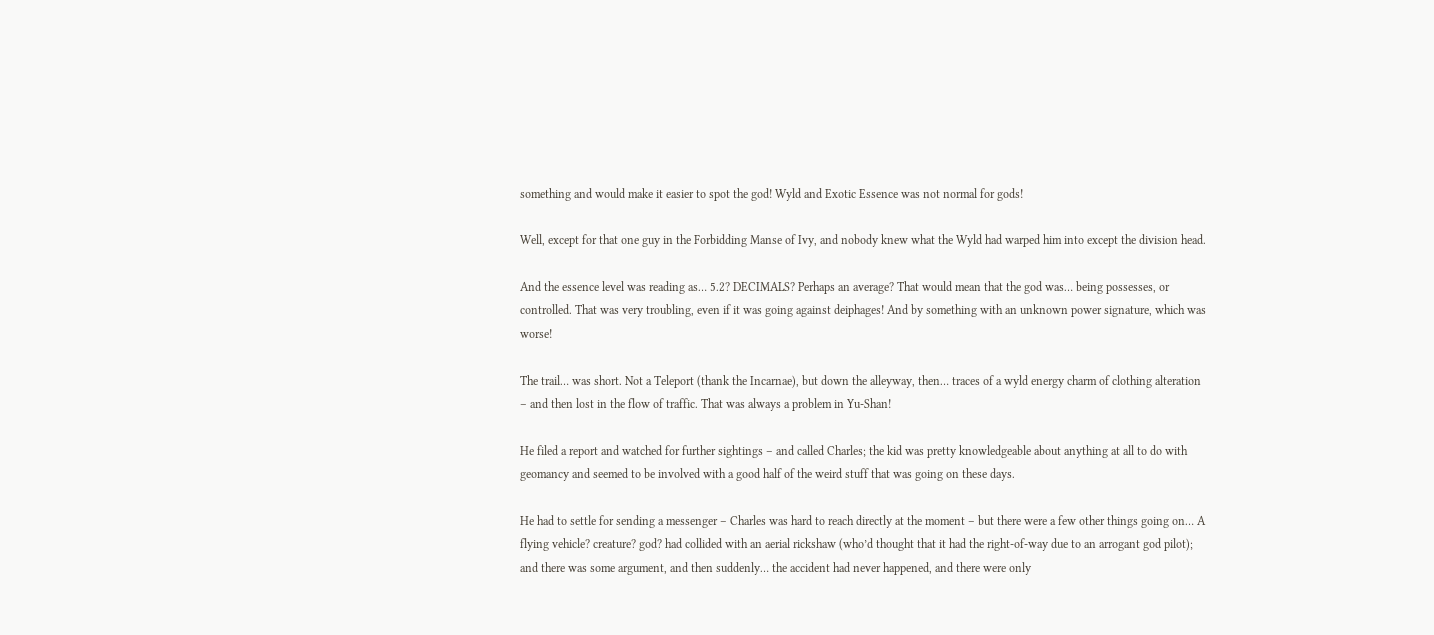something and would make it easier to spot the god! Wyld and Exotic Essence was not normal for gods!

Well, except for that one guy in the Forbidding Manse of Ivy, and nobody knew what the Wyld had warped him into except the division head.

And the essence level was reading as… 5.2? DECIMALS? Perhaps an average? That would mean that the god was… being possesses, or controlled. That was very troubling, even if it was going against deiphages! And by something with an unknown power signature, which was worse!

The trail… was short. Not a Teleport (thank the Incarnae), but down the alleyway, then… traces of a wyld energy charm of clothing alteration – and then lost in the flow of traffic. That was always a problem in Yu-Shan!

He filed a report and watched for further sightings – and called Charles; the kid was pretty knowledgeable about anything at all to do with geomancy and seemed to be involved with a good half of the weird stuff that was going on these days.

He had to settle for sending a messenger – Charles was hard to reach directly at the moment – but there were a few other things going on… A flying vehicle? creature? god? had collided with an aerial rickshaw (who’d thought that it had the right-of-way due to an arrogant god pilot); and there was some argument, and then suddenly… the accident had never happened, and there were only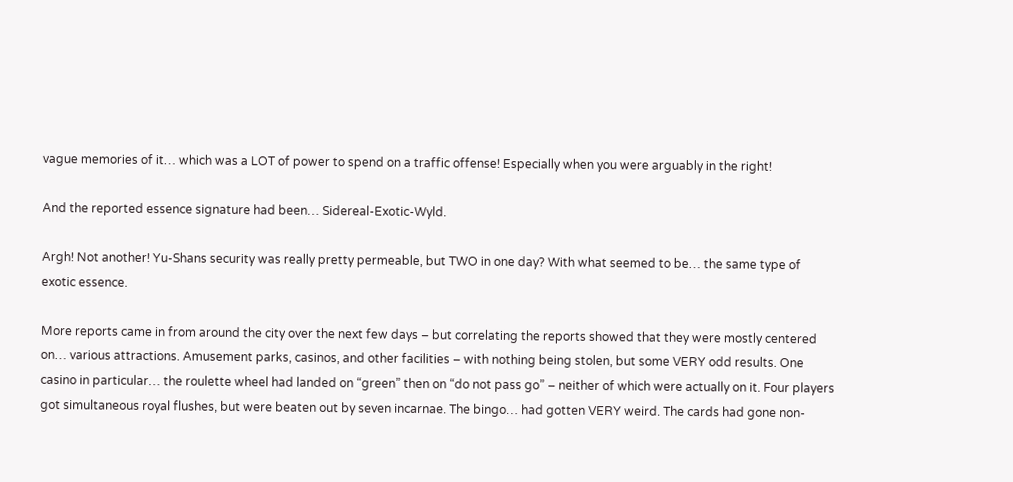vague memories of it… which was a LOT of power to spend on a traffic offense! Especially when you were arguably in the right!

And the reported essence signature had been… Sidereal-Exotic-Wyld.

Argh! Not another! Yu-Shans security was really pretty permeable, but TWO in one day? With what seemed to be… the same type of exotic essence.

More reports came in from around the city over the next few days – but correlating the reports showed that they were mostly centered on… various attractions. Amusement parks, casinos, and other facilities – with nothing being stolen, but some VERY odd results. One casino in particular… the roulette wheel had landed on “green” then on “do not pass go” – neither of which were actually on it. Four players got simultaneous royal flushes, but were beaten out by seven incarnae. The bingo… had gotten VERY weird. The cards had gone non-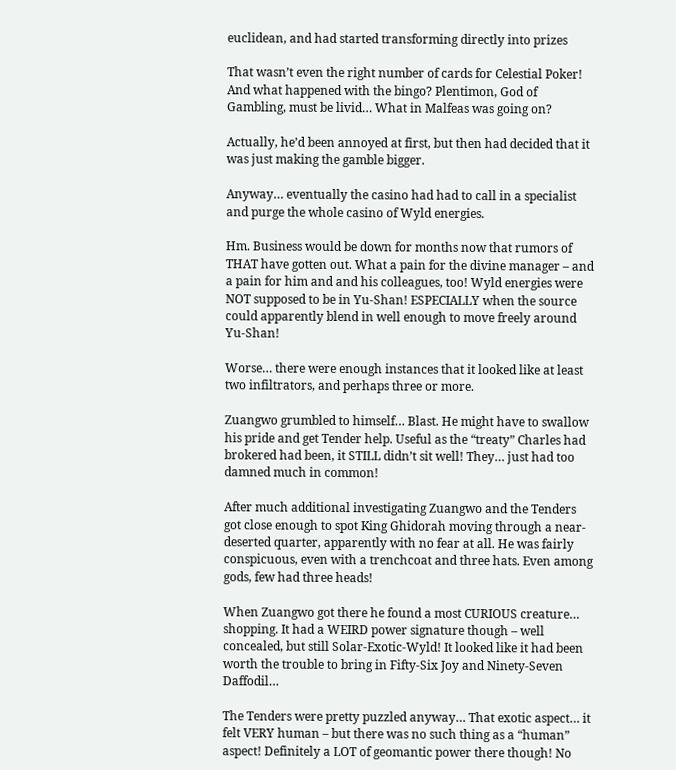euclidean, and had started transforming directly into prizes

That wasn’t even the right number of cards for Celestial Poker! And what happened with the bingo? Plentimon, God of Gambling, must be livid… What in Malfeas was going on?

Actually, he’d been annoyed at first, but then had decided that it was just making the gamble bigger.

Anyway… eventually the casino had had to call in a specialist and purge the whole casino of Wyld energies.

Hm. Business would be down for months now that rumors of THAT have gotten out. What a pain for the divine manager – and a pain for him and and his colleagues, too! Wyld energies were NOT supposed to be in Yu-Shan! ESPECIALLY when the source could apparently blend in well enough to move freely around Yu-Shan!

Worse… there were enough instances that it looked like at least two infiltrators, and perhaps three or more.

Zuangwo grumbled to himself… Blast. He might have to swallow his pride and get Tender help. Useful as the “treaty” Charles had brokered had been, it STILL didn’t sit well! They… just had too damned much in common!

After much additional investigating Zuangwo and the Tenders got close enough to spot King Ghidorah moving through a near-deserted quarter, apparently with no fear at all. He was fairly conspicuous, even with a trenchcoat and three hats. Even among gods, few had three heads!

When Zuangwo got there he found a most CURIOUS creature… shopping. It had a WEIRD power signature though – well concealed, but still Solar-Exotic-Wyld! It looked like it had been worth the trouble to bring in Fifty-Six Joy and Ninety-Seven Daffodil…

The Tenders were pretty puzzled anyway… That exotic aspect… it felt VERY human – but there was no such thing as a “human” aspect! Definitely a LOT of geomantic power there though! No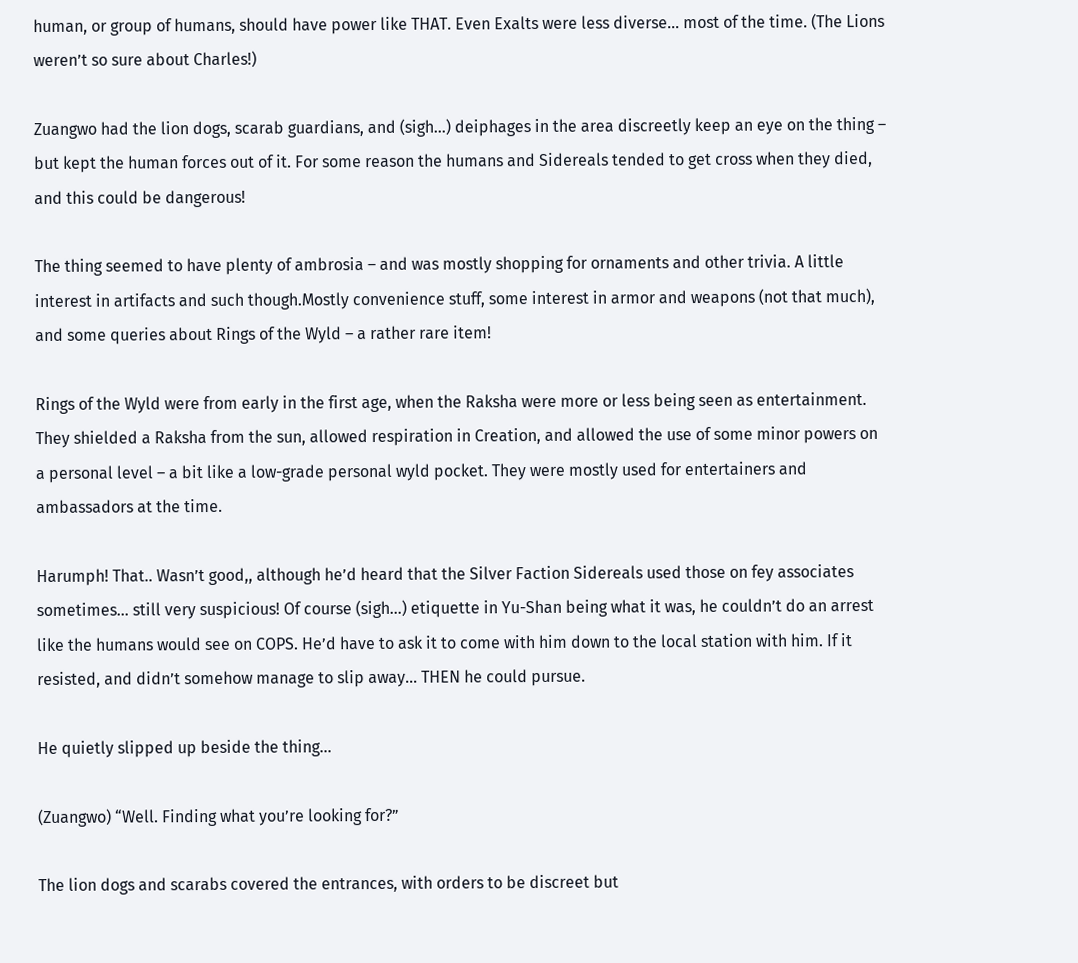human, or group of humans, should have power like THAT. Even Exalts were less diverse… most of the time. (The Lions weren’t so sure about Charles!)

Zuangwo had the lion dogs, scarab guardians, and (sigh…) deiphages in the area discreetly keep an eye on the thing – but kept the human forces out of it. For some reason the humans and Sidereals tended to get cross when they died, and this could be dangerous!

The thing seemed to have plenty of ambrosia – and was mostly shopping for ornaments and other trivia. A little interest in artifacts and such though.Mostly convenience stuff, some interest in armor and weapons (not that much), and some queries about Rings of the Wyld – a rather rare item!

Rings of the Wyld were from early in the first age, when the Raksha were more or less being seen as entertainment. They shielded a Raksha from the sun, allowed respiration in Creation, and allowed the use of some minor powers on a personal level – a bit like a low-grade personal wyld pocket. They were mostly used for entertainers and ambassadors at the time.

Harumph! That.. Wasn’t good,, although he’d heard that the Silver Faction Sidereals used those on fey associates sometimes… still very suspicious! Of course (sigh…) etiquette in Yu-Shan being what it was, he couldn’t do an arrest like the humans would see on COPS. He’d have to ask it to come with him down to the local station with him. If it resisted, and didn’t somehow manage to slip away… THEN he could pursue.

He quietly slipped up beside the thing…

(Zuangwo) “Well. Finding what you’re looking for?”

The lion dogs and scarabs covered the entrances, with orders to be discreet but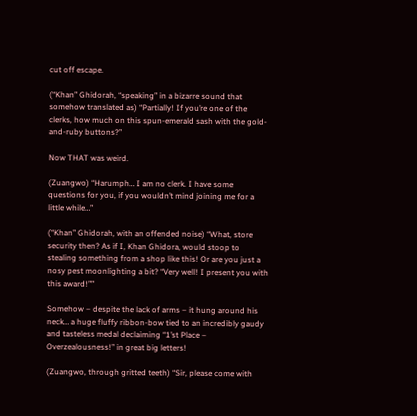cut off escape.

(“Khan” Ghidorah, “speaking” in a bizarre sound that somehow translated as) “Partially! If you’re one of the clerks, how much on this spun-emerald sash with the gold-and-ruby buttons?”

Now THAT was weird.

(Zuangwo) “Harumph… I am no clerk. I have some questions for you, if you wouldn’t mind joining me for a little while…”

(“Khan” Ghidorah, with an offended noise) “What, store security then? As if I, Khan Ghidora, would stoop to stealing something from a shop like this! Or are you just a nosy pest moonlighting a bit? “Very well! I present you with this award!””

Somehow – despite the lack of arms – it hung around his neck… a huge fluffy ribbon-bow tied to an incredibly gaudy and tasteless medal declaiming “1’st Place – Overzealousness!” in great big letters!

(Zuangwo, through gritted teeth) “Sir, please come with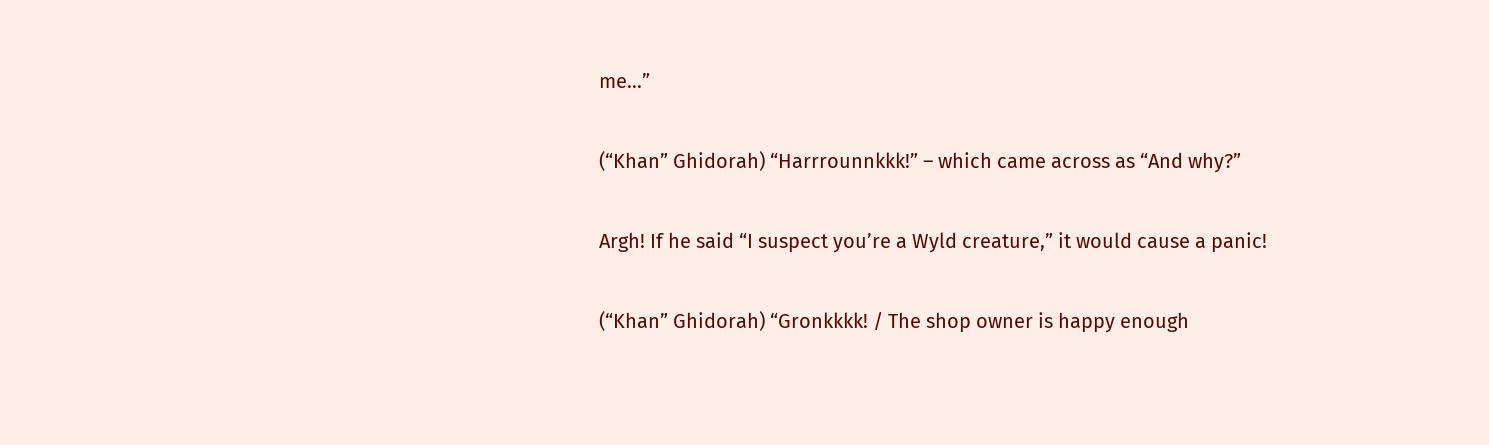me…”

(“Khan” Ghidorah) “Harrrounnkkk!” – which came across as “And why?”

Argh! If he said “I suspect you’re a Wyld creature,” it would cause a panic!

(“Khan” Ghidorah) “Gronkkkk! / The shop owner is happy enough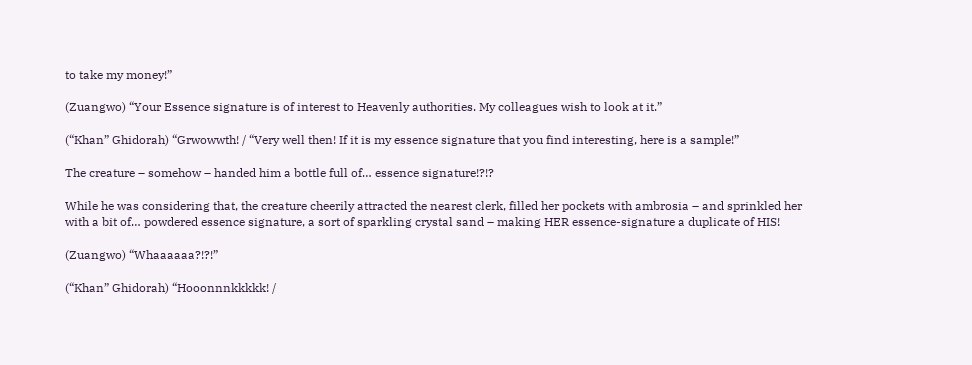to take my money!”

(Zuangwo) “Your Essence signature is of interest to Heavenly authorities. My colleagues wish to look at it.”

(“Khan” Ghidorah) “Grwowwth! / “Very well then! If it is my essence signature that you find interesting, here is a sample!”

The creature – somehow – handed him a bottle full of… essence signature!?!?

While he was considering that, the creature cheerily attracted the nearest clerk, filled her pockets with ambrosia – and sprinkled her with a bit of… powdered essence signature, a sort of sparkling crystal sand – making HER essence-signature a duplicate of HIS!

(Zuangwo) “Whaaaaaa?!?!”

(“Khan” Ghidorah) “Hooonnnkkkkk! /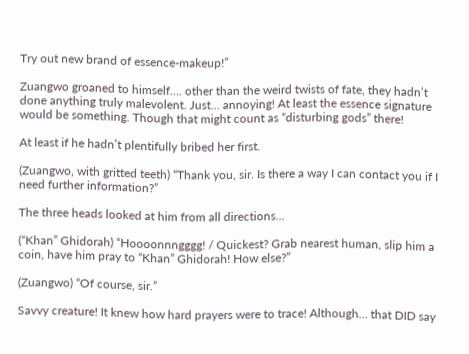Try out new brand of essence-makeup!”

Zuangwo groaned to himself…. other than the weird twists of fate, they hadn’t done anything truly malevolent. Just… annoying! At least the essence signature would be something. Though that might count as “disturbing gods” there!

At least if he hadn’t plentifully bribed her first.

(Zuangwo, with gritted teeth) “Thank you, sir. Is there a way I can contact you if I need further information?”

The three heads looked at him from all directions…

(“Khan” Ghidorah) “Hoooonnngggg! / Quickest? Grab nearest human, slip him a coin, have him pray to “Khan” Ghidorah! How else?”

(Zuangwo) “Of course, sir.”

Savvy creature! It knew how hard prayers were to trace! Although… that DID say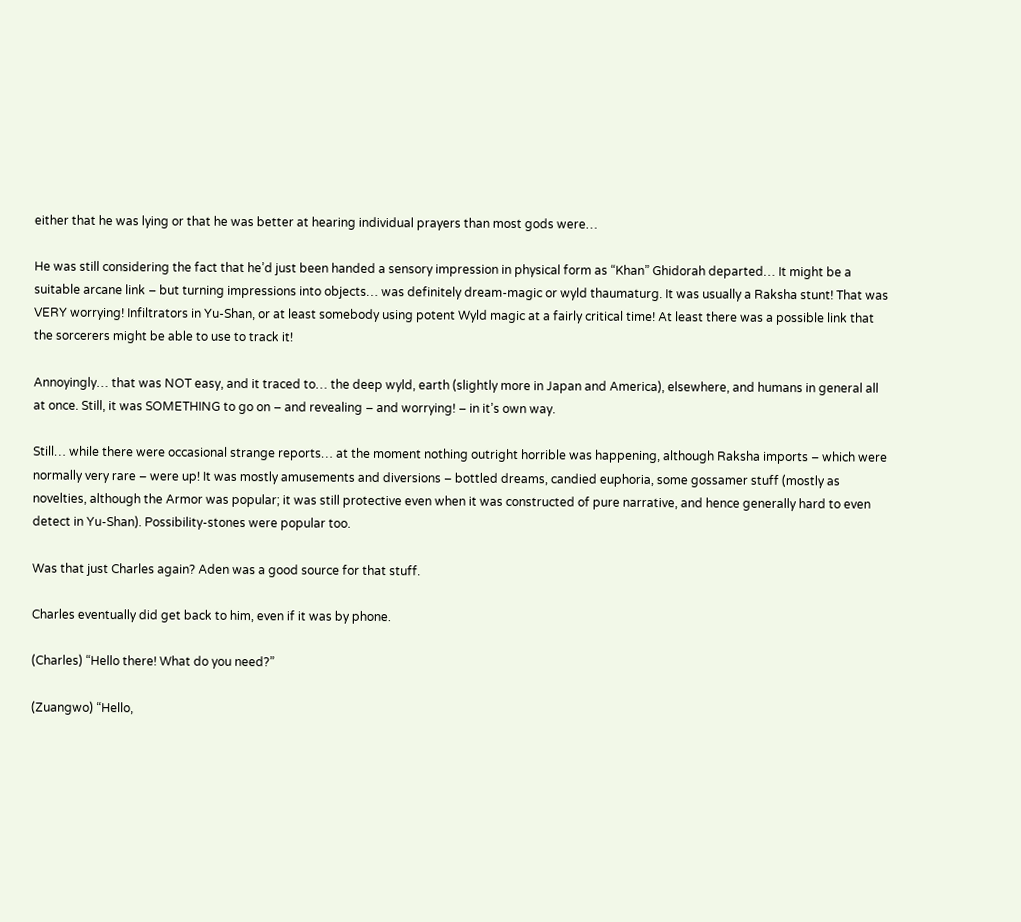either that he was lying or that he was better at hearing individual prayers than most gods were…

He was still considering the fact that he’d just been handed a sensory impression in physical form as “Khan” Ghidorah departed… It might be a suitable arcane link – but turning impressions into objects… was definitely dream-magic or wyld thaumaturg. It was usually a Raksha stunt! That was VERY worrying! Infiltrators in Yu-Shan, or at least somebody using potent Wyld magic at a fairly critical time! At least there was a possible link that the sorcerers might be able to use to track it!

Annoyingly… that was NOT easy, and it traced to… the deep wyld, earth (slightly more in Japan and America), elsewhere, and humans in general all at once. Still, it was SOMETHING to go on – and revealing – and worrying! – in it’s own way.

Still… while there were occasional strange reports… at the moment nothing outright horrible was happening, although Raksha imports – which were normally very rare – were up! It was mostly amusements and diversions – bottled dreams, candied euphoria, some gossamer stuff (mostly as novelties, although the Armor was popular; it was still protective even when it was constructed of pure narrative, and hence generally hard to even detect in Yu-Shan). Possibility-stones were popular too.

Was that just Charles again? Aden was a good source for that stuff.

Charles eventually did get back to him, even if it was by phone.

(Charles) “Hello there! What do you need?”

(Zuangwo) “Hello,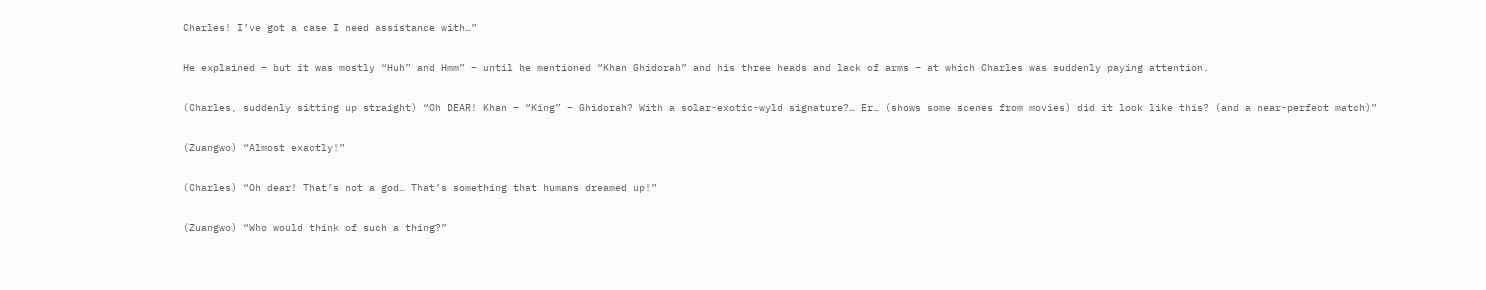Charles! I’ve got a case I need assistance with…”

He explained – but it was mostly “Huh” and Hmm” – until he mentioned “Khan Ghidorah” and his three heads and lack of arms – at which Charles was suddenly paying attention.

(Charles, suddenly sitting up straight) “Oh DEAR! Khan – “King” – Ghidorah? With a solar-exotic-wyld signature?… Er… (shows some scenes from movies) did it look like this? (and a near-perfect match)”

(Zuangwo) “Almost exactly!”

(Charles) “Oh dear! That’s not a god… That’s something that humans dreamed up!”

(Zuangwo) “Who would think of such a thing?”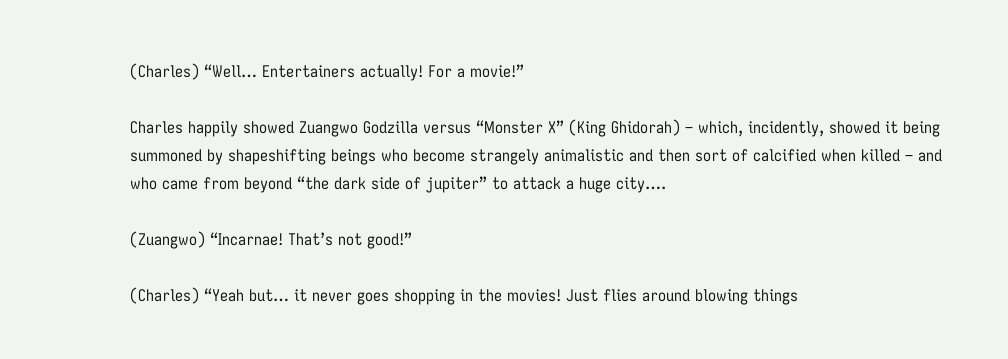(Charles) “Well… Entertainers actually! For a movie!”

Charles happily showed Zuangwo Godzilla versus “Monster X” (King Ghidorah) – which, incidently, showed it being summoned by shapeshifting beings who become strangely animalistic and then sort of calcified when killed – and who came from beyond “the dark side of jupiter” to attack a huge city….

(Zuangwo) “Incarnae! That’s not good!”

(Charles) “Yeah but… it never goes shopping in the movies! Just flies around blowing things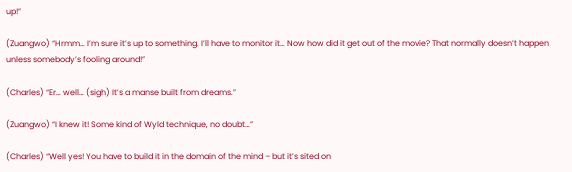up!”

(Zuangwo) “Hrmm… I’m sure it’s up to something. I’ll have to monitor it… Now how did it get out of the movie? That normally doesn’t happen unless somebody’s fooling around!”

(Charles) “Er… well… (sigh) It’s a manse built from dreams.”

(Zuangwo) “I knew it! Some kind of Wyld technique, no doubt…”

(Charles) “Well yes! You have to build it in the domain of the mind – but it’s sited on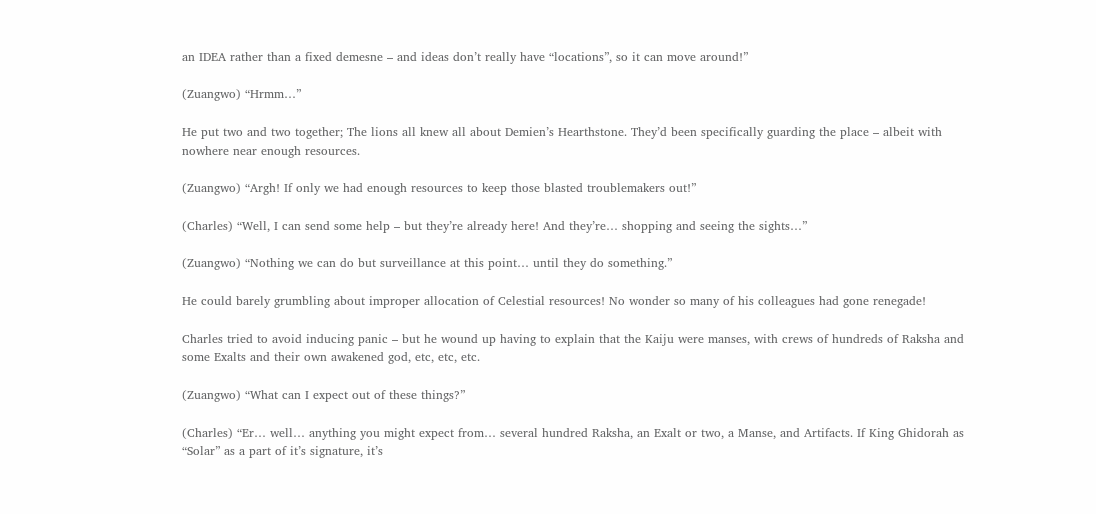an IDEA rather than a fixed demesne – and ideas don’t really have “locations”, so it can move around!”

(Zuangwo) “Hrmm…”

He put two and two together; The lions all knew all about Demien’s Hearthstone. They’d been specifically guarding the place – albeit with nowhere near enough resources.

(Zuangwo) “Argh! If only we had enough resources to keep those blasted troublemakers out!”

(Charles) “Well, I can send some help – but they’re already here! And they’re… shopping and seeing the sights…”

(Zuangwo) “Nothing we can do but surveillance at this point… until they do something.”

He could barely grumbling about improper allocation of Celestial resources! No wonder so many of his colleagues had gone renegade!

Charles tried to avoid inducing panic – but he wound up having to explain that the Kaiju were manses, with crews of hundreds of Raksha and some Exalts and their own awakened god, etc, etc, etc.

(Zuangwo) “What can I expect out of these things?”

(Charles) “Er… well… anything you might expect from… several hundred Raksha, an Exalt or two, a Manse, and Artifacts. If King Ghidorah as “Solar” as a part of it’s signature, it’s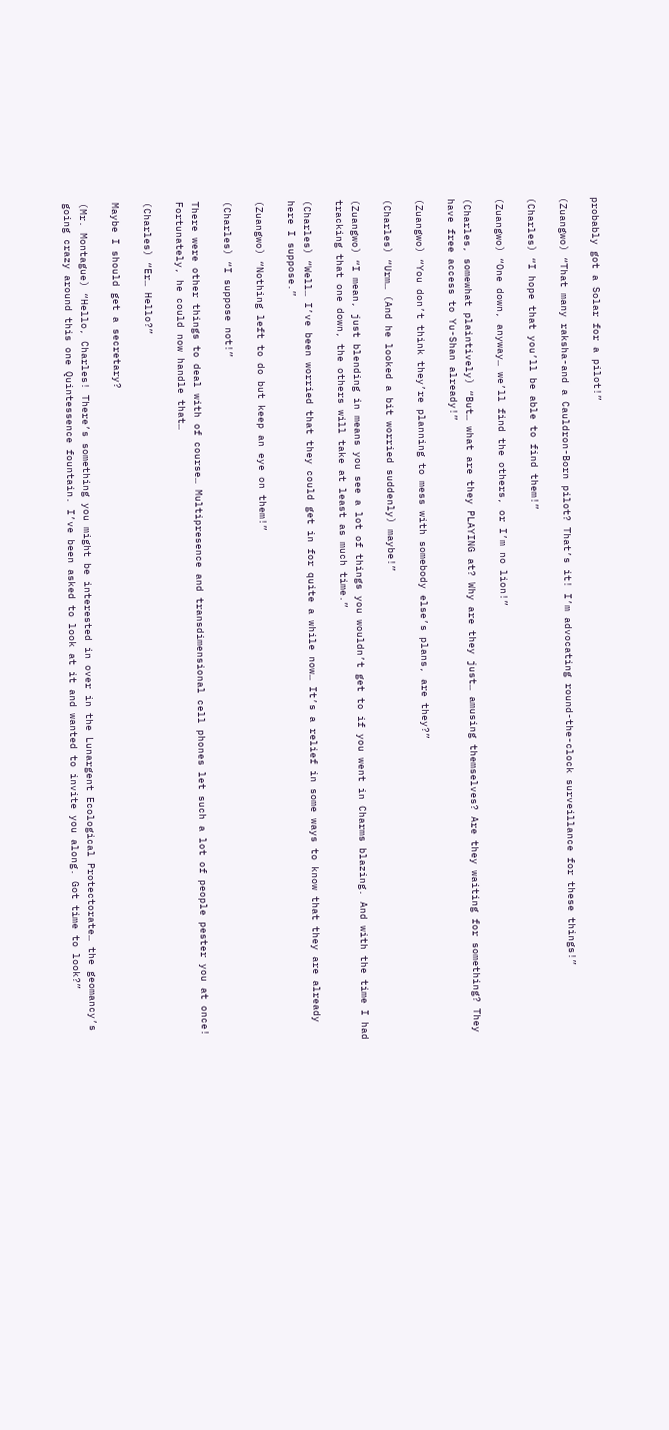probably got a Solar for a pilot!”

(Zuangwo) “That many raksha-and a Cauldron-Born pilot? That’s it! I’m advocating round-the-clock surveillance for these things!”

(Charles) “I hope that you’ll be able to find them!”

(Zuangwo) “One down, anyway… we’ll find the others, or I’m no lion!”

(Charles, somewhat plaintively) “But… what are they PLAYING at? Why are they just… amusing themselves? Are they waiting for something? They have free access to Yu-Shan already!”

(Zuangwo) “You don’t think they’re planning to mess with somebody else’s plans, are they?”

(Charles) “Urm… (And he looked a bit worried suddenly) maybe!”

(Zuangwo) “I mean, just blending in means you see a lot of things you wouldn’t get to if you went in Charms blazing. And with the time I had tracking that one down, the others will take at least as much time.”

(Charles) “Well… I’ve been worried that they could get in for quite a while now… It’s a relief in some ways to know that they are already here I suppose.”

(Zuangwo) “Nothing left to do but keep an eye on them!”

(Charles) “I suppose not!”

There were other things to deal with of course… Multipresence and transdimensional cell phones let such a lot of people pester you at once! Fortunately, he could now handle that…

(Charles) “Er… Hello?”

Maybe I should get a secretary?

(Mr. Montague) “Hello, Charles! There’s something you might be interested in over in the Lunargent Ecological Protectorate… the geomancy’s going crazy around this one Quintessence fountain. I’ve been asked to look at it and wanted to invite you along. Got time to look?”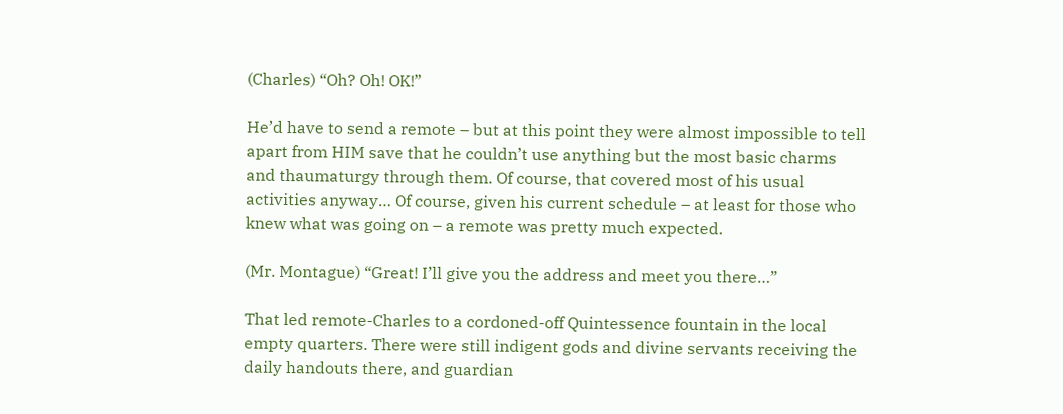(Charles) “Oh? Oh! OK!”

He’d have to send a remote – but at this point they were almost impossible to tell apart from HIM save that he couldn’t use anything but the most basic charms and thaumaturgy through them. Of course, that covered most of his usual activities anyway… Of course, given his current schedule – at least for those who knew what was going on – a remote was pretty much expected.

(Mr. Montague) “Great! I’ll give you the address and meet you there…”

That led remote-Charles to a cordoned-off Quintessence fountain in the local empty quarters. There were still indigent gods and divine servants receiving the daily handouts there, and guardian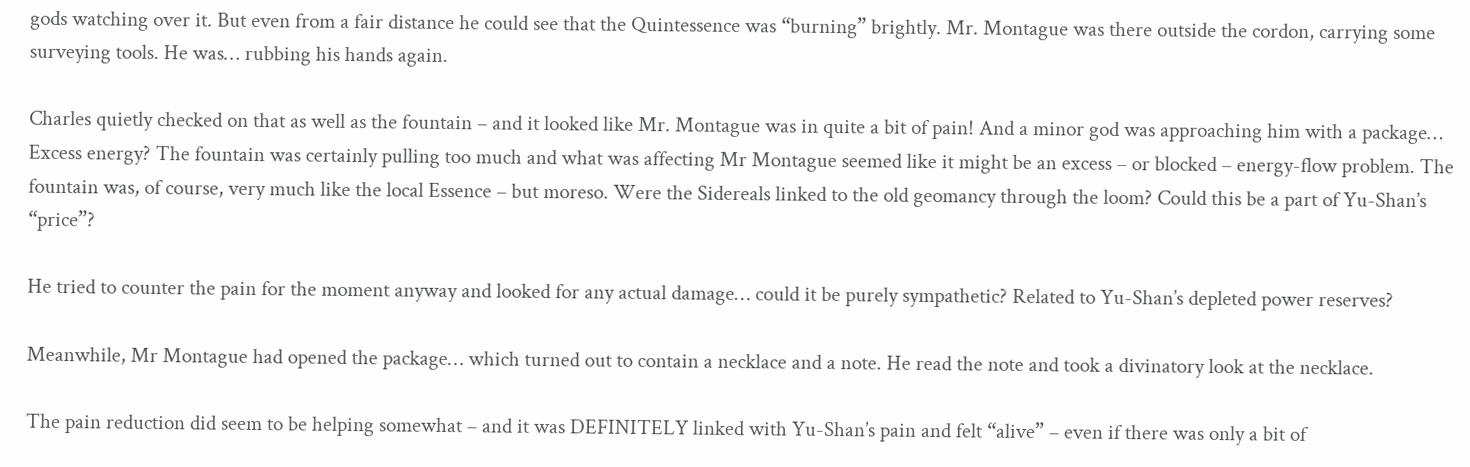gods watching over it. But even from a fair distance he could see that the Quintessence was “burning” brightly. Mr. Montague was there outside the cordon, carrying some surveying tools. He was… rubbing his hands again.

Charles quietly checked on that as well as the fountain – and it looked like Mr. Montague was in quite a bit of pain! And a minor god was approaching him with a package…
Excess energy? The fountain was certainly pulling too much and what was affecting Mr Montague seemed like it might be an excess – or blocked – energy-flow problem. The fountain was, of course, very much like the local Essence – but moreso. Were the Sidereals linked to the old geomancy through the loom? Could this be a part of Yu-Shan’s “price”?

He tried to counter the pain for the moment anyway and looked for any actual damage… could it be purely sympathetic? Related to Yu-Shan’s depleted power reserves?

Meanwhile, Mr Montague had opened the package… which turned out to contain a necklace and a note. He read the note and took a divinatory look at the necklace.

The pain reduction did seem to be helping somewhat – and it was DEFINITELY linked with Yu-Shan’s pain and felt “alive” – even if there was only a bit of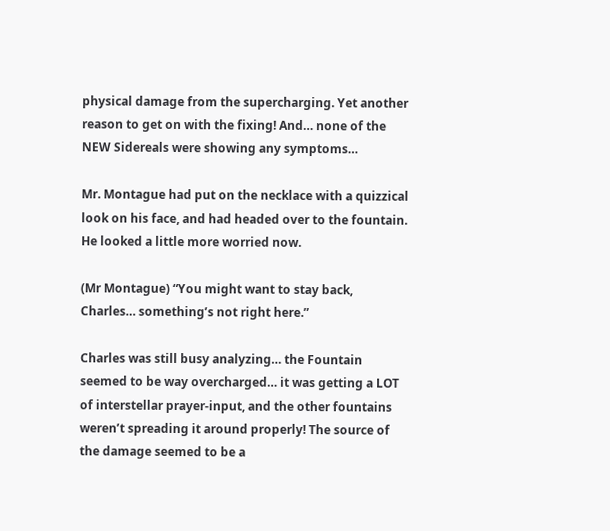physical damage from the supercharging. Yet another reason to get on with the fixing! And… none of the NEW Sidereals were showing any symptoms…

Mr. Montague had put on the necklace with a quizzical look on his face, and had headed over to the fountain. He looked a little more worried now.

(Mr Montague) “You might want to stay back, Charles… something’s not right here.”

Charles was still busy analyzing… the Fountain seemed to be way overcharged… it was getting a LOT of interstellar prayer-input, and the other fountains weren’t spreading it around properly! The source of the damage seemed to be a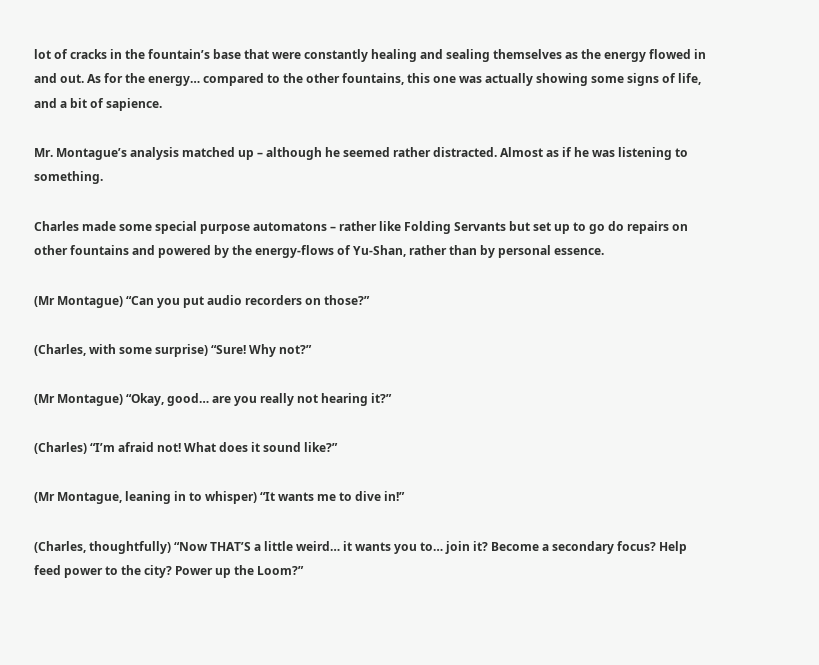lot of cracks in the fountain’s base that were constantly healing and sealing themselves as the energy flowed in and out. As for the energy… compared to the other fountains, this one was actually showing some signs of life, and a bit of sapience.

Mr. Montague’s analysis matched up – although he seemed rather distracted. Almost as if he was listening to something.

Charles made some special purpose automatons – rather like Folding Servants but set up to go do repairs on other fountains and powered by the energy-flows of Yu-Shan, rather than by personal essence.

(Mr Montague) “Can you put audio recorders on those?”

(Charles, with some surprise) “Sure! Why not?”

(Mr Montague) “Okay, good… are you really not hearing it?”

(Charles) “I’m afraid not! What does it sound like?”

(Mr Montague, leaning in to whisper) “It wants me to dive in!”

(Charles, thoughtfully) “Now THAT’S a little weird… it wants you to… join it? Become a secondary focus? Help feed power to the city? Power up the Loom?”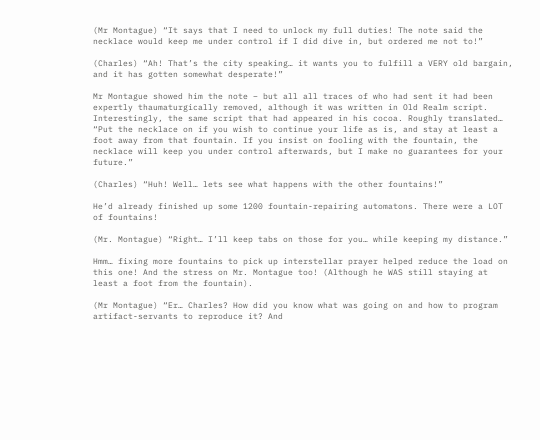(Mr Montague) “It says that I need to unlock my full duties! The note said the necklace would keep me under control if I did dive in, but ordered me not to!”

(Charles) “Ah! That’s the city speaking… it wants you to fulfill a VERY old bargain, and it has gotten somewhat desperate!”

Mr Montague showed him the note – but all all traces of who had sent it had been expertly thaumaturgically removed, although it was written in Old Realm script.
Interestingly, the same script that had appeared in his cocoa. Roughly translated… “Put the necklace on if you wish to continue your life as is, and stay at least a foot away from that fountain. If you insist on fooling with the fountain, the necklace will keep you under control afterwards, but I make no guarantees for your future.”

(Charles) “Huh! Well… lets see what happens with the other fountains!”

He’d already finished up some 1200 fountain-repairing automatons. There were a LOT of fountains!

(Mr. Montague) “Right… I’ll keep tabs on those for you… while keeping my distance.”

Hmm… fixing more fountains to pick up interstellar prayer helped reduce the load on this one! And the stress on Mr. Montague too! (Although he WAS still staying at least a foot from the fountain).

(Mr Montague) “Er… Charles? How did you know what was going on and how to program artifact-servants to reproduce it? And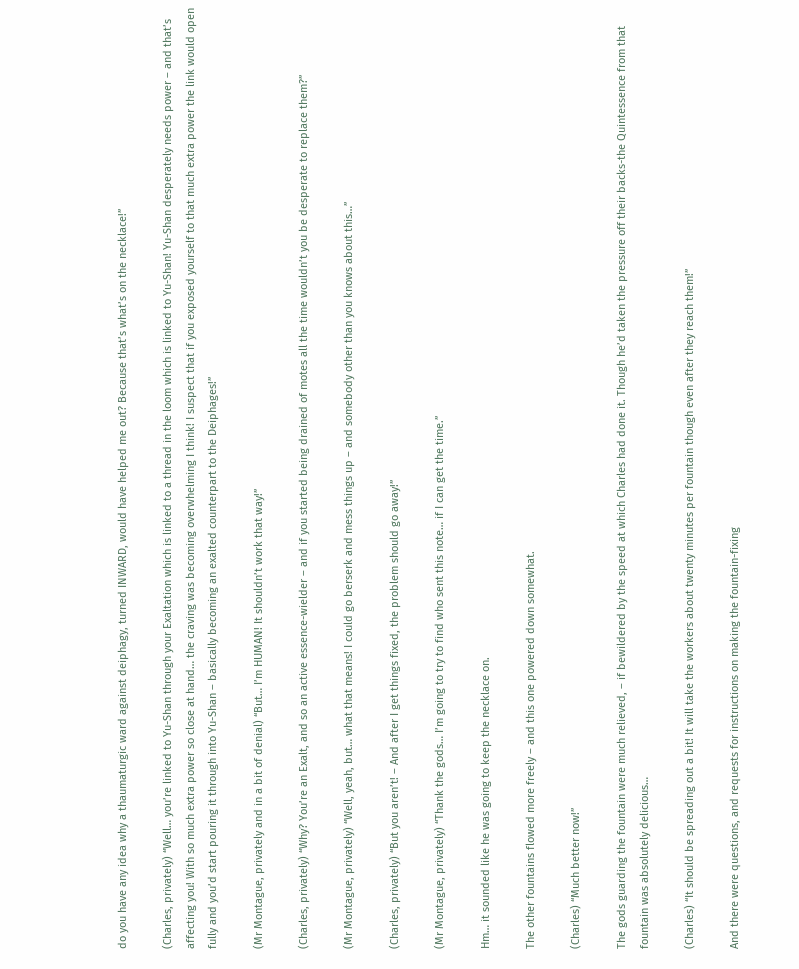do you have any idea why a thaumaturgic ward against deiphagy, turned INWARD, would have helped me out? Because that’s what’s on the necklace!”

(Charles, privately) “Well… you’re linked to Yu-Shan through your Exaltation which is linked to a thread in the loom which is linked to Yu-Shan! Yu-Shan desperately needs power – and that’s affecting you! With so much extra power so close at hand… the craving was becoming overwhelming I think! I suspect that if you exposed yourself to that much extra power the link would open fully and you’d start pouring it through into Yu-Shan – basically becoming an exalted counterpart to the Deiphages!”

(Mr Montague, privately and in a bit of denial) “But… I’m HUMAN! It shouldn’t work that way!”

(Charles, privately) “Why? You’re an Exalt, and so an active essence-wielder – and if you started being drained of motes all the time wouldn’t you be desperate to replace them?”

(Mr Montague, privately) “Well, yeah, but… what that means! I could go berserk and mess things up – and somebody other than you knows about this…”

(Charles, privately) “But you aren’t! – And after I get things fixed, the problem should go away!”

(Mr Montague, privately) “Thank the gods… I’m going to try to find who sent this note… if I can get the time.”

Hm… it sounded like he was going to keep the necklace on.

The other fountains flowed more freely – and this one powered down somewhat.

(Charles) “Much better now!”

The gods guarding the fountain were much relieved, – if bewildered by the speed at which Charles had done it. Though he’d taken the pressure off their backs-the Quintessence from that fountain was absolutely delicious…

(Charles) “It should be spreading out a bit! It will take the workers about twenty minutes per fountain though even after they reach them!”

And there were questions, and requests for instructions on making the fountain-fixing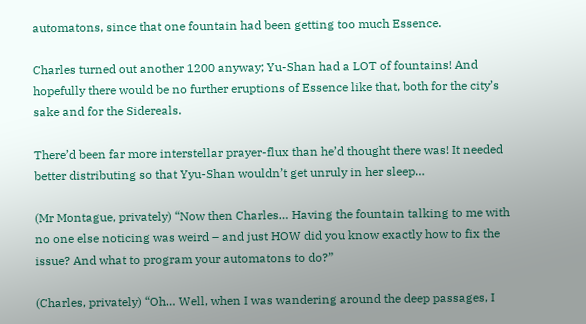automatons, since that one fountain had been getting too much Essence.

Charles turned out another 1200 anyway; Yu-Shan had a LOT of fountains! And hopefully there would be no further eruptions of Essence like that, both for the city’s sake and for the Sidereals.

There’d been far more interstellar prayer-flux than he’d thought there was! It needed better distributing so that Yyu-Shan wouldn’t get unruly in her sleep…

(Mr Montague, privately) “Now then Charles… Having the fountain talking to me with no one else noticing was weird – and just HOW did you know exactly how to fix the issue? And what to program your automatons to do?”

(Charles, privately) “Oh… Well, when I was wandering around the deep passages, I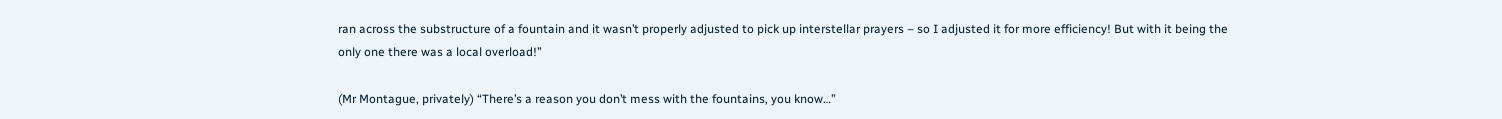ran across the substructure of a fountain and it wasn’t properly adjusted to pick up interstellar prayers – so I adjusted it for more efficiency! But with it being the only one there was a local overload!”

(Mr Montague, privately) “There’s a reason you don’t mess with the fountains, you know…”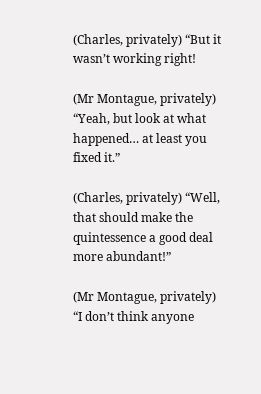(Charles, privately) “But it wasn’t working right!

(Mr Montague, privately) “Yeah, but look at what happened… at least you fixed it.”

(Charles, privately) “Well, that should make the quintessence a good deal more abundant!”

(Mr Montague, privately) “I don’t think anyone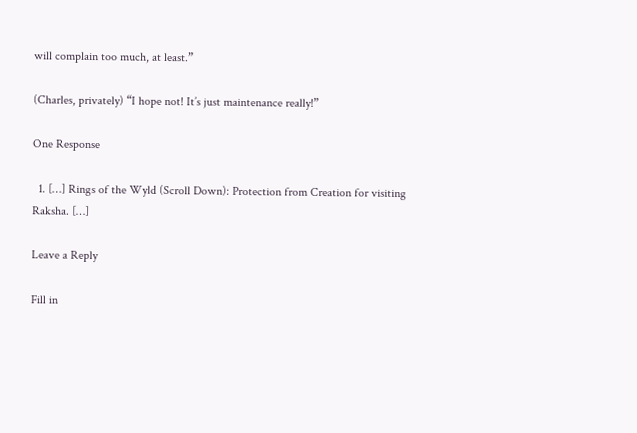will complain too much, at least.”

(Charles, privately) “I hope not! It’s just maintenance really!”

One Response

  1. […] Rings of the Wyld (Scroll Down): Protection from Creation for visiting Raksha. […]

Leave a Reply

Fill in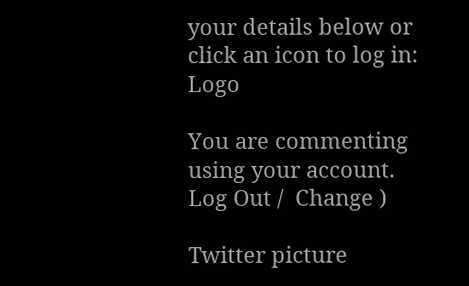your details below or click an icon to log in: Logo

You are commenting using your account. Log Out /  Change )

Twitter picture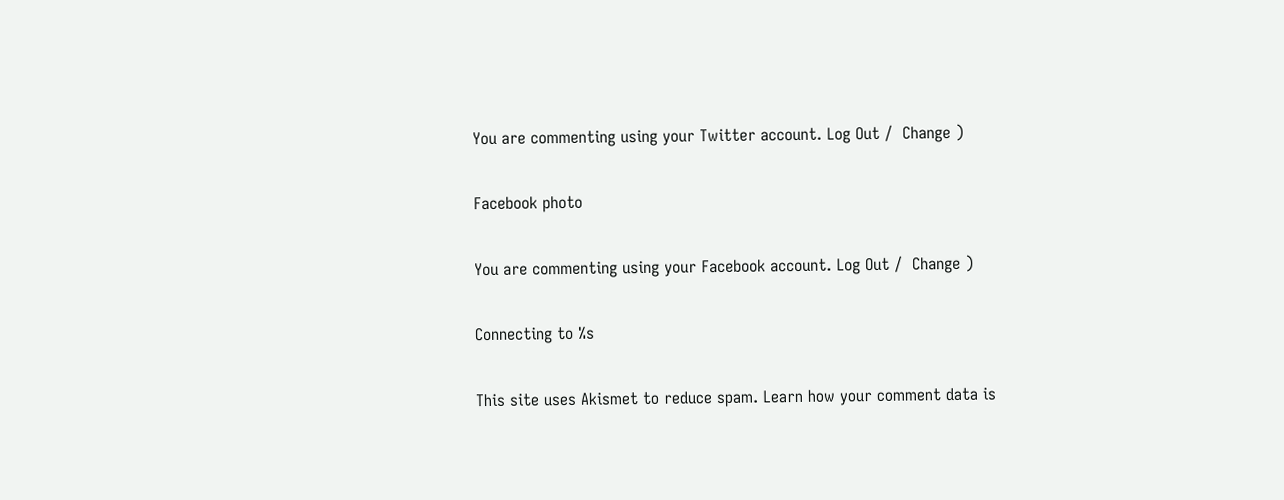You are commenting using your Twitter account. Log Out /  Change )

Facebook photo

You are commenting using your Facebook account. Log Out /  Change )

Connecting to %s

This site uses Akismet to reduce spam. Learn how your comment data is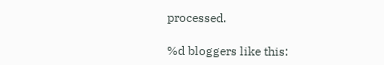processed.

%d bloggers like this: